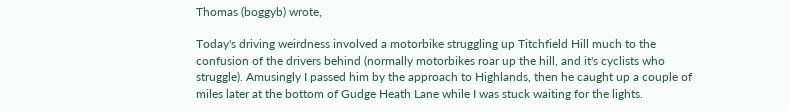Thomas (boggyb) wrote,

Today's driving weirdness involved a motorbike struggling up Titchfield Hill much to the confusion of the drivers behind (normally motorbikes roar up the hill, and it's cyclists who struggle). Amusingly I passed him by the approach to Highlands, then he caught up a couple of miles later at the bottom of Gudge Heath Lane while I was stuck waiting for the lights.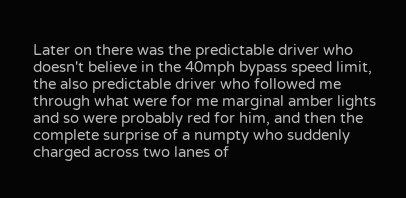Later on there was the predictable driver who doesn't believe in the 40mph bypass speed limit, the also predictable driver who followed me through what were for me marginal amber lights and so were probably red for him, and then the complete surprise of a numpty who suddenly charged across two lanes of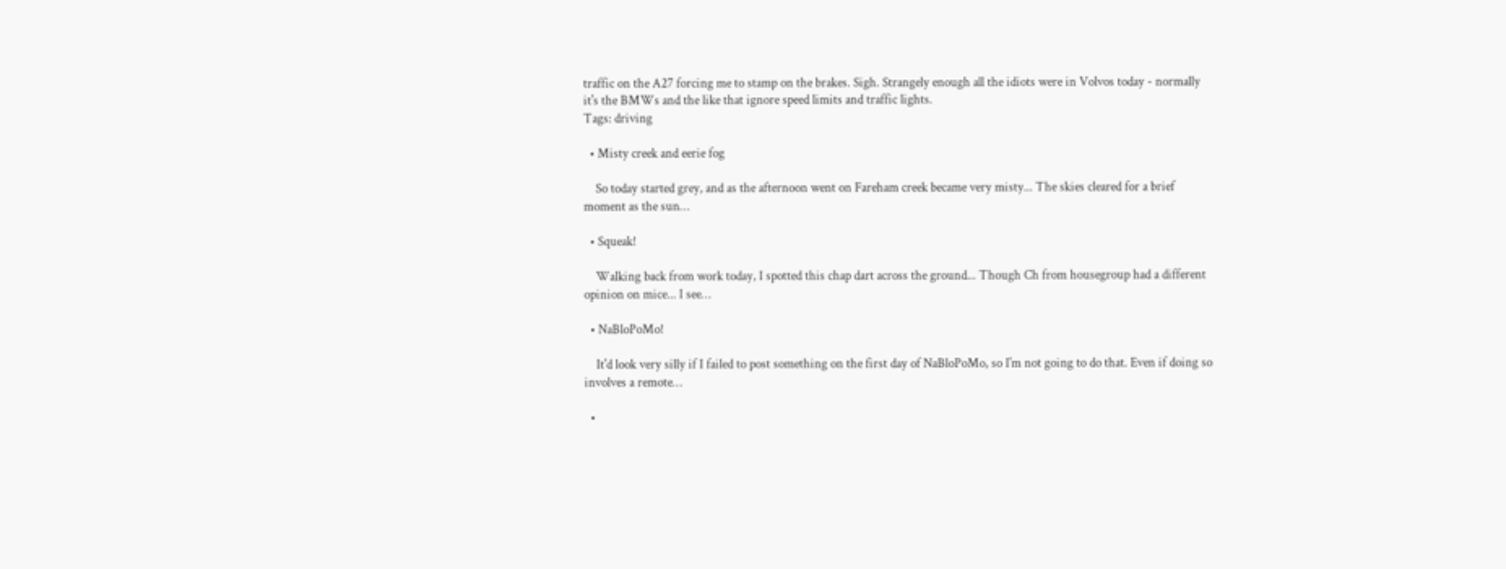traffic on the A27 forcing me to stamp on the brakes. Sigh. Strangely enough all the idiots were in Volvos today - normally it's the BMWs and the like that ignore speed limits and traffic lights.
Tags: driving

  • Misty creek and eerie fog

    So today started grey, and as the afternoon went on Fareham creek became very misty... The skies cleared for a brief moment as the sun…

  • Squeak!

    Walking back from work today, I spotted this chap dart across the ground... Though Ch from housegroup had a different opinion on mice... I see…

  • NaBloPoMo!

    It'd look very silly if I failed to post something on the first day of NaBloPoMo, so I'm not going to do that. Even if doing so involves a remote…

  •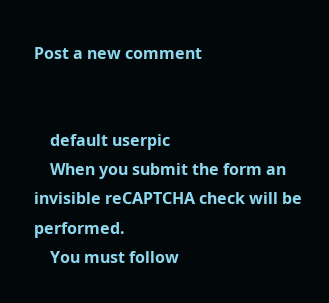Post a new comment


    default userpic
    When you submit the form an invisible reCAPTCHA check will be performed.
    You must follow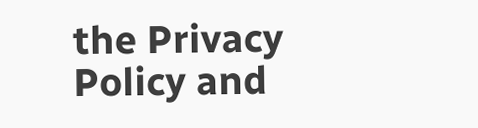the Privacy Policy and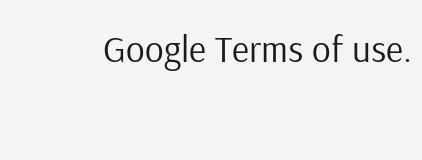Google Terms of use.